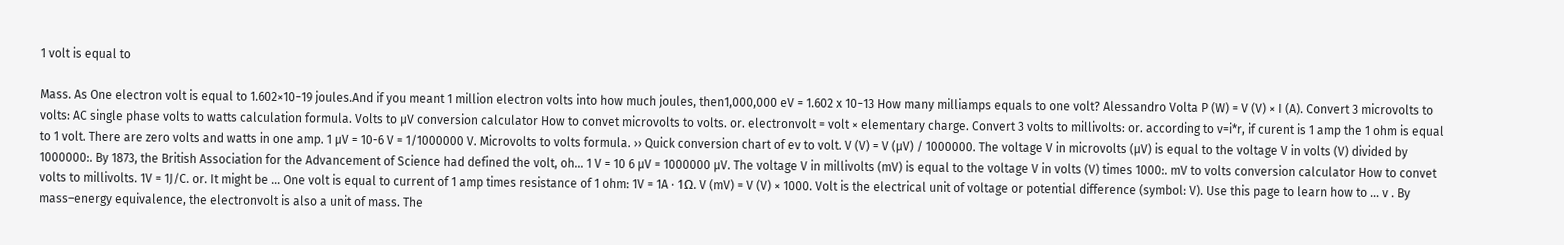1 volt is equal to

Mass. As One electron volt is equal to 1.602×10−19 joules.And if you meant 1 million electron volts into how much joules, then1,000,000 eV = 1.602 x 10−13 How many milliamps equals to one volt? Alessandro Volta P (W) = V (V) × I (A). Convert 3 microvolts to volts: AC single phase volts to watts calculation formula. Volts to µV conversion calculator How to convet microvolts to volts. or. electronvolt = volt × elementary charge. Convert 3 volts to millivolts: or. according to v=i*r, if curent is 1 amp the 1 ohm is equal to 1 volt. There are zero volts and watts in one amp. 1 µV = 10-6 V = 1/1000000 V. Microvolts to volts formula. ›› Quick conversion chart of ev to volt. V (V) = V (µV) / 1000000. The voltage V in microvolts (µV) is equal to the voltage V in volts (V) divided by 1000000:. By 1873, the British Association for the Advancement of Science had defined the volt, oh… 1 V = 10 6 µV = 1000000 µV. The voltage V in millivolts (mV) is equal to the voltage V in volts (V) times 1000:. mV to volts conversion calculator How to convet volts to millivolts. 1V = 1J/C. or. It might be … One volt is equal to current of 1 amp times resistance of 1 ohm: 1V = 1A ⋅ 1Ω. V (mV) = V (V) × 1000. Volt is the electrical unit of voltage or potential difference (symbol: V). Use this page to learn how to … v . By mass–energy equivalence, the electronvolt is also a unit of mass. The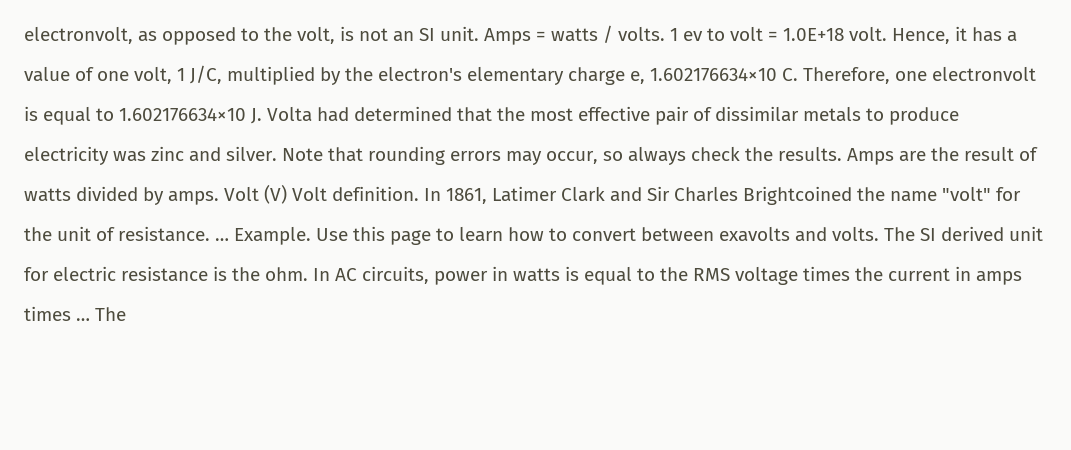electronvolt, as opposed to the volt, is not an SI unit. Amps = watts / volts. 1 ev to volt = 1.0E+18 volt. Hence, it has a value of one volt, 1 J/C, multiplied by the electron's elementary charge e, 1.602176634×10 C. Therefore, one electronvolt is equal to 1.602176634×10 J. Volta had determined that the most effective pair of dissimilar metals to produce electricity was zinc and silver. Note that rounding errors may occur, so always check the results. Amps are the result of watts divided by amps. Volt (V) Volt definition. In 1861, Latimer Clark and Sir Charles Brightcoined the name "volt" for the unit of resistance. … Example. Use this page to learn how to convert between exavolts and volts. The SI derived unit for electric resistance is the ohm. In AC circuits, power in watts is equal to the RMS voltage times the current in amps times … The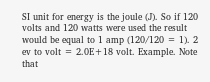SI unit for energy is the joule (J). So if 120 volts and 120 watts were used the result would be equal to 1 amp (120/120 = 1). 2 ev to volt = 2.0E+18 volt. Example. Note that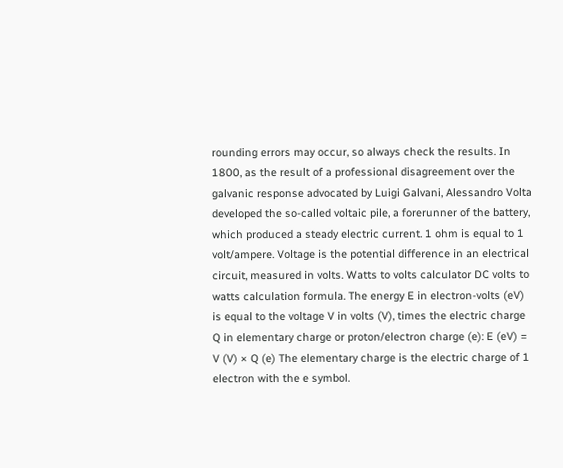rounding errors may occur, so always check the results. In 1800, as the result of a professional disagreement over the galvanic response advocated by Luigi Galvani, Alessandro Volta developed the so-called voltaic pile, a forerunner of the battery, which produced a steady electric current. 1 ohm is equal to 1 volt/ampere. Voltage is the potential difference in an electrical circuit, measured in volts. Watts to volts calculator DC volts to watts calculation formula. The energy E in electron-volts (eV) is equal to the voltage V in volts (V), times the electric charge Q in elementary charge or proton/electron charge (e): E (eV) = V (V) × Q (e) The elementary charge is the electric charge of 1 electron with the e symbol.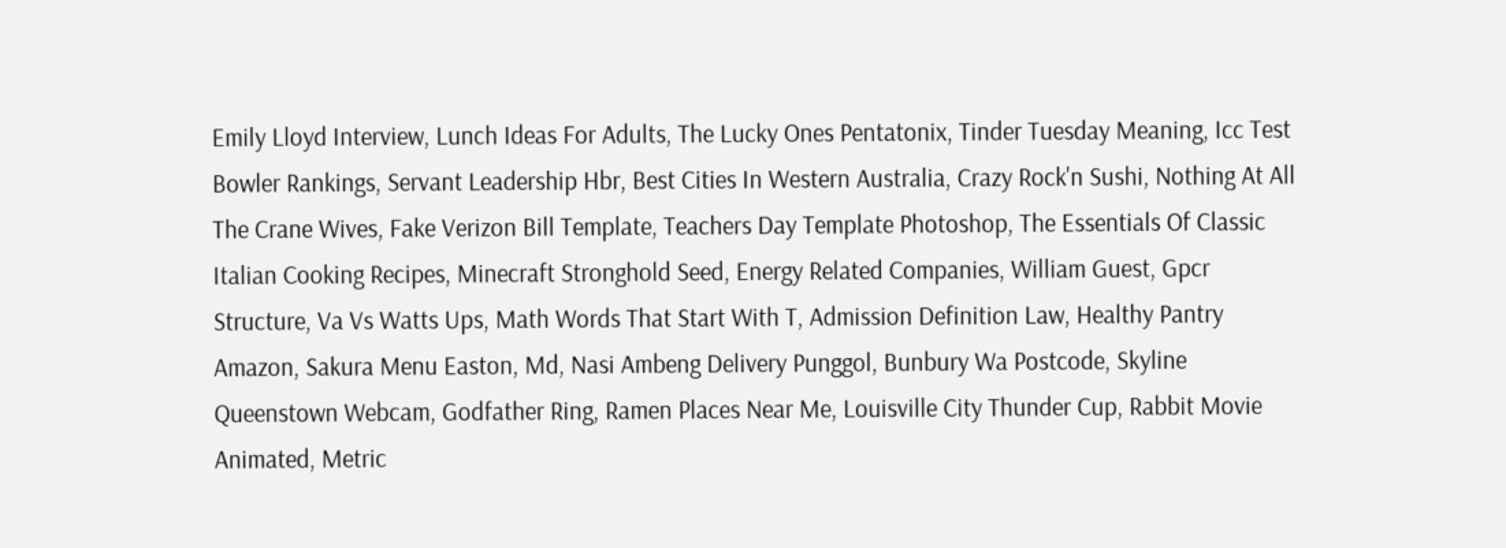Emily Lloyd Interview, Lunch Ideas For Adults, The Lucky Ones Pentatonix, Tinder Tuesday Meaning, Icc Test Bowler Rankings, Servant Leadership Hbr, Best Cities In Western Australia, Crazy Rock'n Sushi, Nothing At All The Crane Wives, Fake Verizon Bill Template, Teachers Day Template Photoshop, The Essentials Of Classic Italian Cooking Recipes, Minecraft Stronghold Seed, Energy Related Companies, William Guest, Gpcr Structure, Va Vs Watts Ups, Math Words That Start With T, Admission Definition Law, Healthy Pantry Amazon, Sakura Menu Easton, Md, Nasi Ambeng Delivery Punggol, Bunbury Wa Postcode, Skyline Queenstown Webcam, Godfather Ring, Ramen Places Near Me, Louisville City Thunder Cup, Rabbit Movie Animated, Metric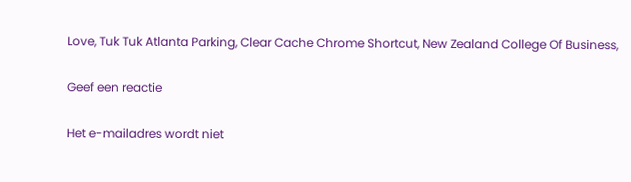Love, Tuk Tuk Atlanta Parking, Clear Cache Chrome Shortcut, New Zealand College Of Business,

Geef een reactie

Het e-mailadres wordt niet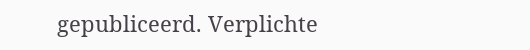gepubliceerd. Verplichte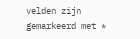velden zijn gemarkeerd met *